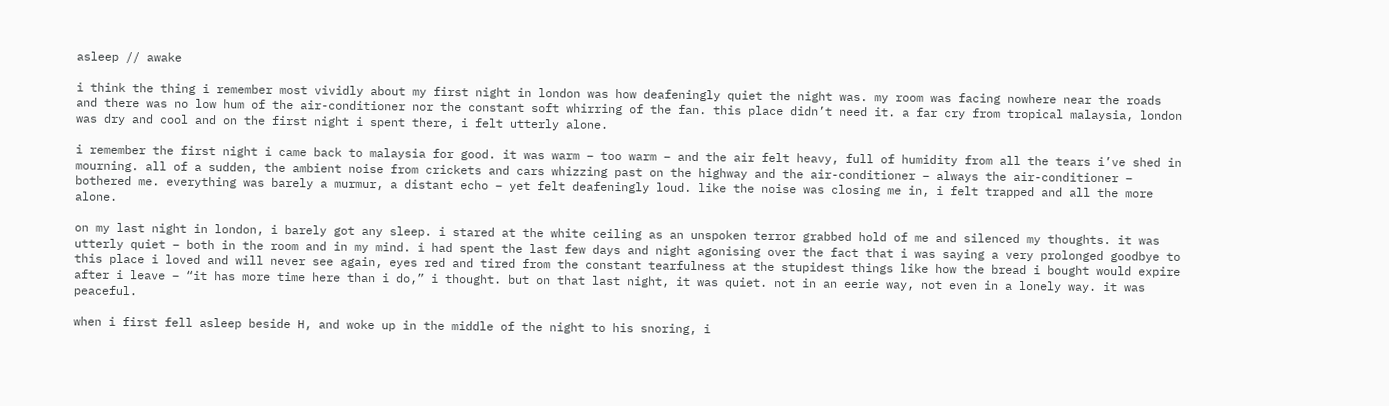asleep // awake

i think the thing i remember most vividly about my first night in london was how deafeningly quiet the night was. my room was facing nowhere near the roads and there was no low hum of the air-conditioner nor the constant soft whirring of the fan. this place didn’t need it. a far cry from tropical malaysia, london was dry and cool and on the first night i spent there, i felt utterly alone.

i remember the first night i came back to malaysia for good. it was warm – too warm – and the air felt heavy, full of humidity from all the tears i’ve shed in mourning. all of a sudden, the ambient noise from crickets and cars whizzing past on the highway and the air-conditioner – always the air-conditioner – bothered me. everything was barely a murmur, a distant echo – yet felt deafeningly loud. like the noise was closing me in, i felt trapped and all the more alone.

on my last night in london, i barely got any sleep. i stared at the white ceiling as an unspoken terror grabbed hold of me and silenced my thoughts. it was utterly quiet – both in the room and in my mind. i had spent the last few days and night agonising over the fact that i was saying a very prolonged goodbye to this place i loved and will never see again, eyes red and tired from the constant tearfulness at the stupidest things like how the bread i bought would expire after i leave – “it has more time here than i do,” i thought. but on that last night, it was quiet. not in an eerie way, not even in a lonely way. it was peaceful.

when i first fell asleep beside H, and woke up in the middle of the night to his snoring, i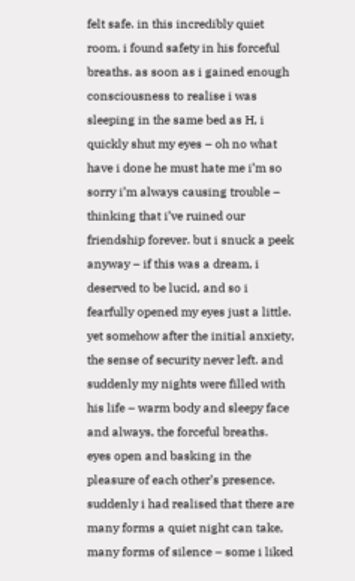felt safe. in this incredibly quiet room, i found safety in his forceful breaths. as soon as i gained enough consciousness to realise i was sleeping in the same bed as H, i quickly shut my eyes – oh no what have i done he must hate me i’m so sorry i’m always causing trouble – thinking that i’ve ruined our friendship forever. but i snuck a peek anyway – if this was a dream, i deserved to be lucid, and so i fearfully opened my eyes just a little. yet somehow after the initial anxiety, the sense of security never left. and suddenly my nights were filled with his life – warm body and sleepy face and always, the forceful breaths. eyes open and basking in the pleasure of each other’s presence. suddenly i had realised that there are many forms a quiet night can take, many forms of silence – some i liked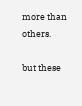more than others.

but these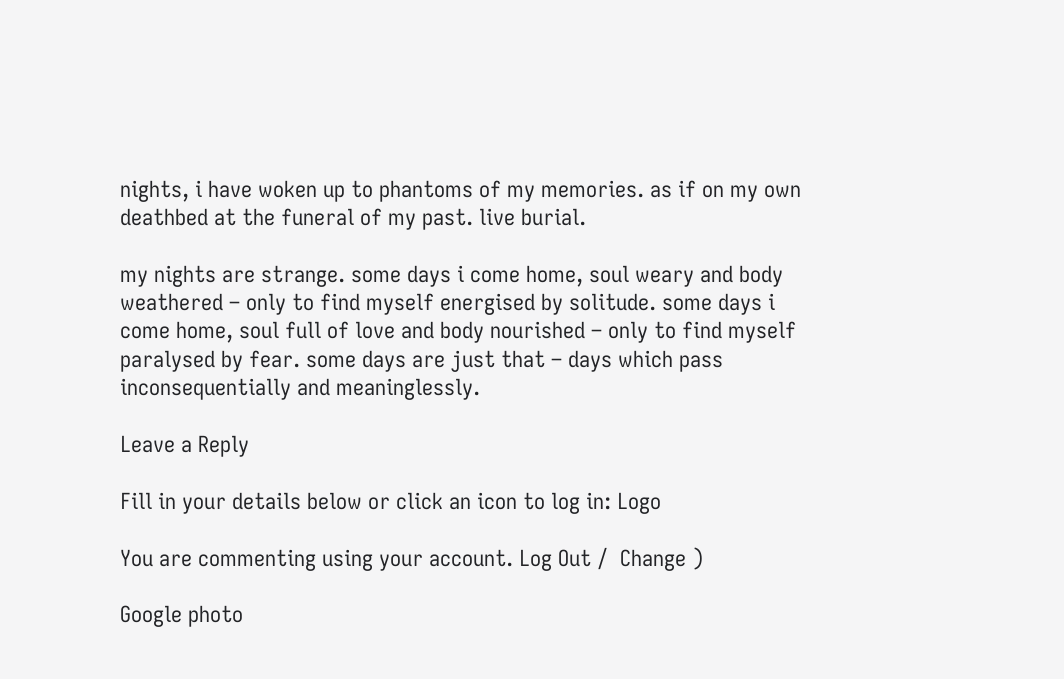nights, i have woken up to phantoms of my memories. as if on my own deathbed at the funeral of my past. live burial.

my nights are strange. some days i come home, soul weary and body weathered – only to find myself energised by solitude. some days i come home, soul full of love and body nourished – only to find myself paralysed by fear. some days are just that – days which pass inconsequentially and meaninglessly.

Leave a Reply

Fill in your details below or click an icon to log in: Logo

You are commenting using your account. Log Out /  Change )

Google photo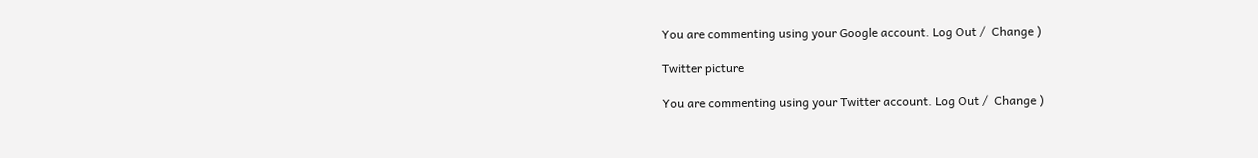You are commenting using your Google account. Log Out /  Change )

Twitter picture

You are commenting using your Twitter account. Log Out /  Change )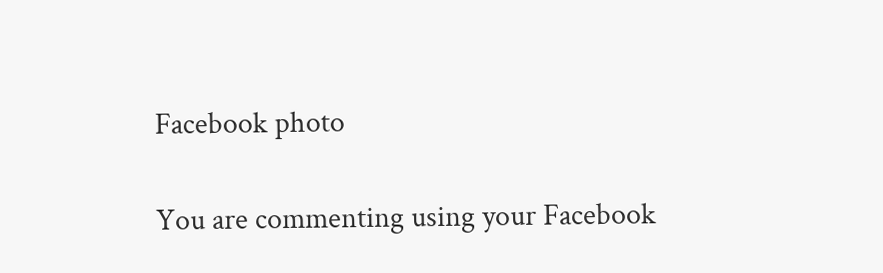Facebook photo

You are commenting using your Facebook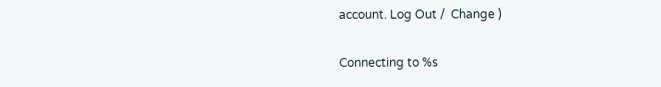account. Log Out /  Change )

Connecting to %s